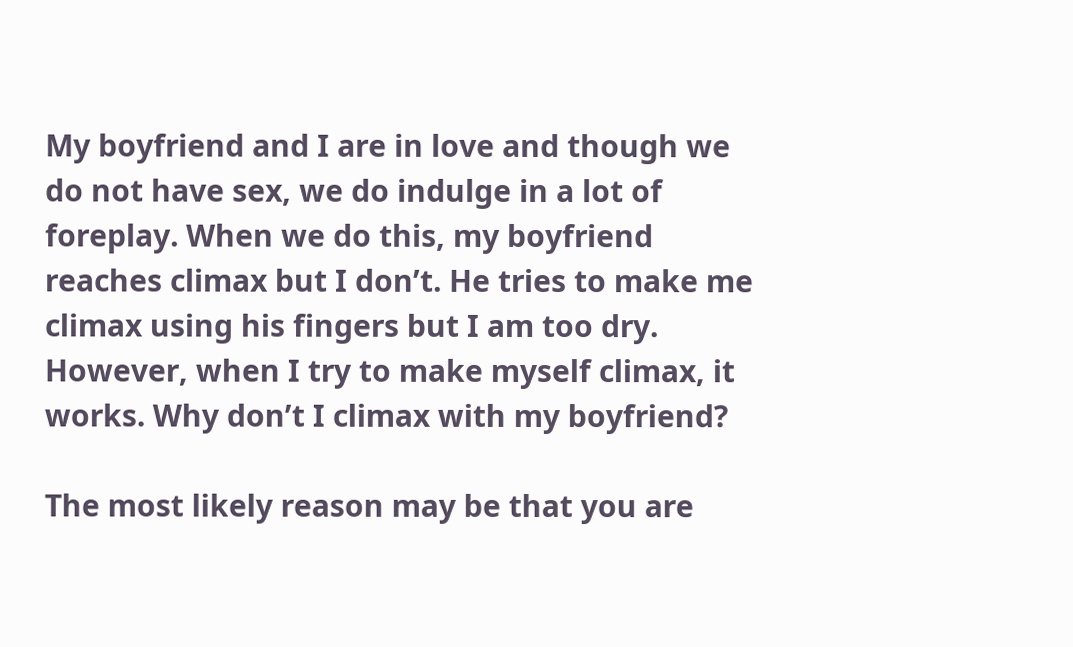My boyfriend and I are in love and though we do not have sex, we do indulge in a lot of foreplay. When we do this, my boyfriend reaches climax but I don’t. He tries to make me climax using his fingers but I am too dry. However, when I try to make myself climax, it works. Why don’t I climax with my boyfriend?

The most likely reason may be that you are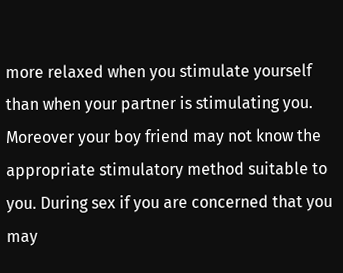more relaxed when you stimulate yourself than when your partner is stimulating you. Moreover your boy friend may not know the appropriate stimulatory method suitable to you. During sex if you are concerned that you may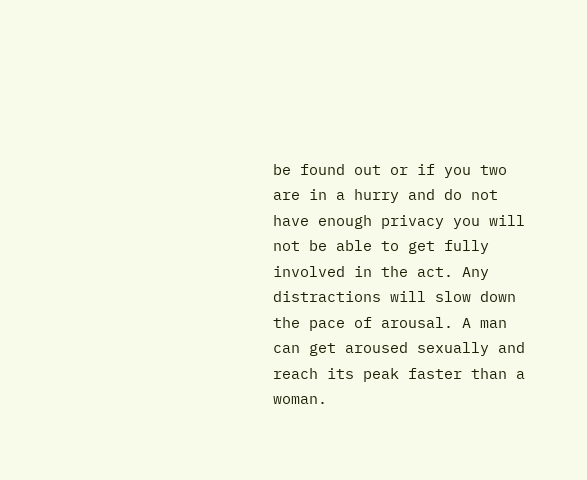be found out or if you two are in a hurry and do not have enough privacy you will not be able to get fully involved in the act. Any distractions will slow down the pace of arousal. A man can get aroused sexually and reach its peak faster than a woman.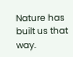Nature has built us that way.